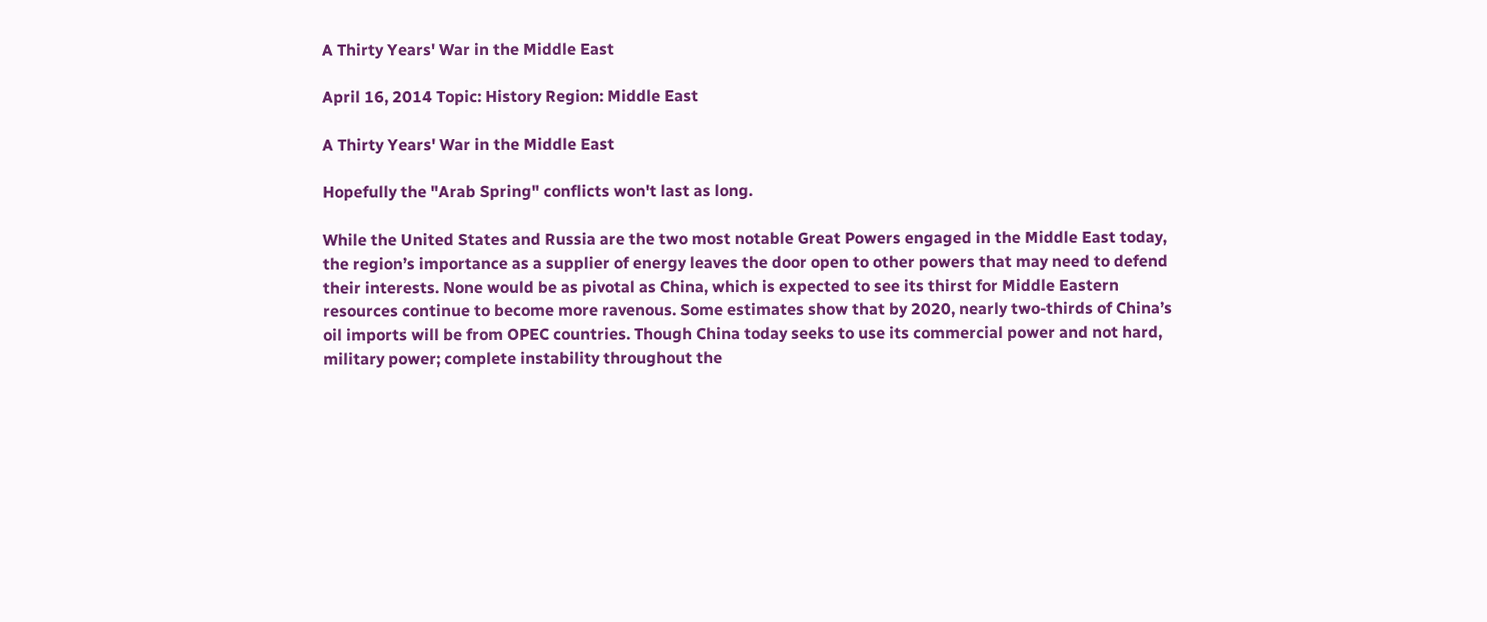A Thirty Years' War in the Middle East

April 16, 2014 Topic: History Region: Middle East

A Thirty Years' War in the Middle East

Hopefully the "Arab Spring" conflicts won't last as long.

While the United States and Russia are the two most notable Great Powers engaged in the Middle East today, the region’s importance as a supplier of energy leaves the door open to other powers that may need to defend their interests. None would be as pivotal as China, which is expected to see its thirst for Middle Eastern resources continue to become more ravenous. Some estimates show that by 2020, nearly two-thirds of China’s oil imports will be from OPEC countries. Though China today seeks to use its commercial power and not hard, military power; complete instability throughout the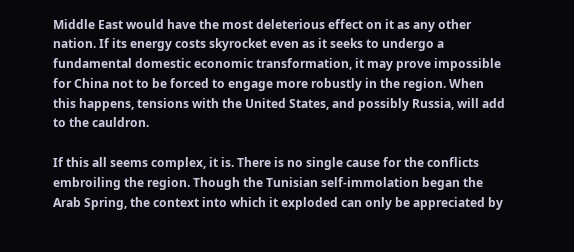Middle East would have the most deleterious effect on it as any other nation. If its energy costs skyrocket even as it seeks to undergo a fundamental domestic economic transformation, it may prove impossible for China not to be forced to engage more robustly in the region. When this happens, tensions with the United States, and possibly Russia, will add to the cauldron.

If this all seems complex, it is. There is no single cause for the conflicts embroiling the region. Though the Tunisian self-immolation began the Arab Spring, the context into which it exploded can only be appreciated by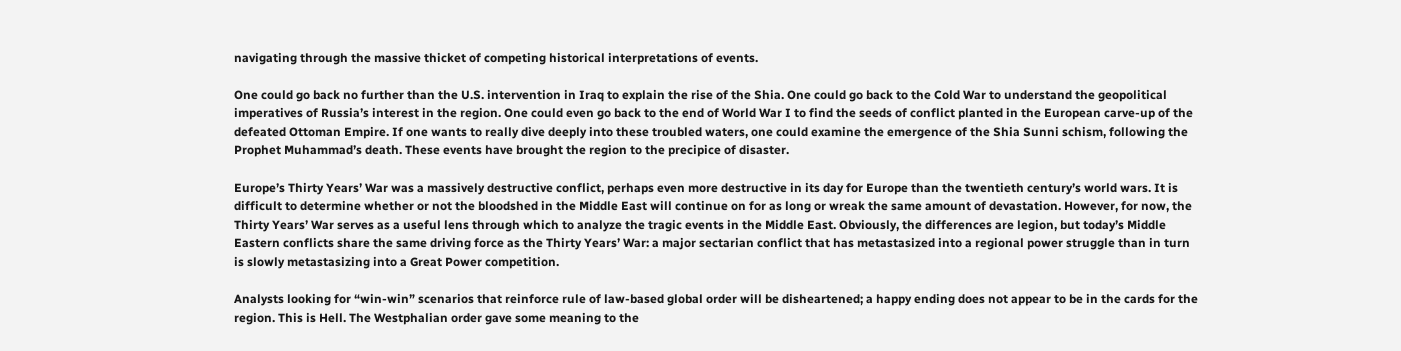navigating through the massive thicket of competing historical interpretations of events.

One could go back no further than the U.S. intervention in Iraq to explain the rise of the Shia. One could go back to the Cold War to understand the geopolitical imperatives of Russia’s interest in the region. One could even go back to the end of World War I to find the seeds of conflict planted in the European carve-up of the defeated Ottoman Empire. If one wants to really dive deeply into these troubled waters, one could examine the emergence of the Shia Sunni schism, following the Prophet Muhammad’s death. These events have brought the region to the precipice of disaster.

Europe’s Thirty Years’ War was a massively destructive conflict, perhaps even more destructive in its day for Europe than the twentieth century’s world wars. It is difficult to determine whether or not the bloodshed in the Middle East will continue on for as long or wreak the same amount of devastation. However, for now, the Thirty Years’ War serves as a useful lens through which to analyze the tragic events in the Middle East. Obviously, the differences are legion, but today’s Middle Eastern conflicts share the same driving force as the Thirty Years’ War: a major sectarian conflict that has metastasized into a regional power struggle than in turn is slowly metastasizing into a Great Power competition.

Analysts looking for “win-win” scenarios that reinforce rule of law-based global order will be disheartened; a happy ending does not appear to be in the cards for the region. This is Hell. The Westphalian order gave some meaning to the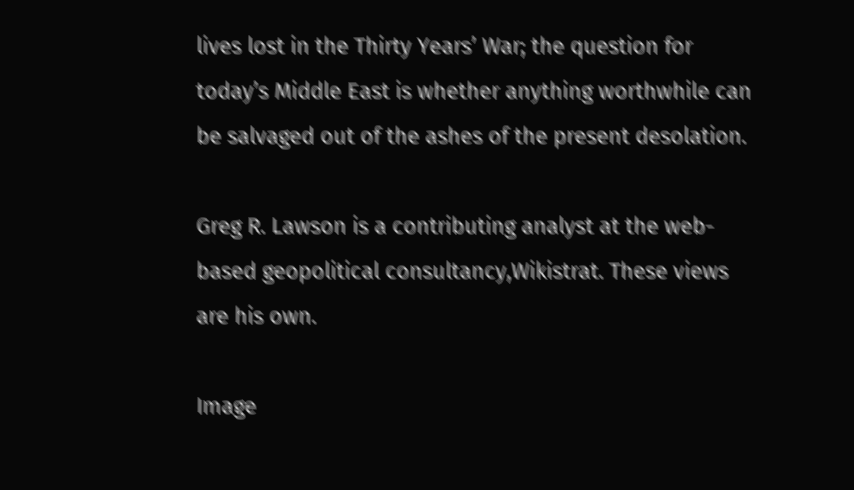lives lost in the Thirty Years’ War; the question for today’s Middle East is whether anything worthwhile can be salvaged out of the ashes of the present desolation.

Greg R. Lawson is a contributing analyst at the web-based geopolitical consultancy,Wikistrat. These views are his own.

Image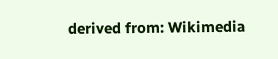derived from: Wikimedia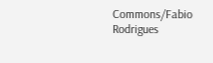Commons/Fabio Rodrigues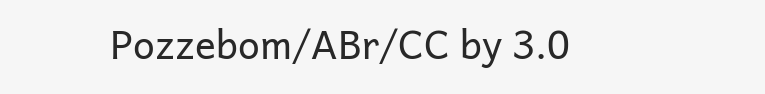Pozzebom/ABr/CC by 3.0